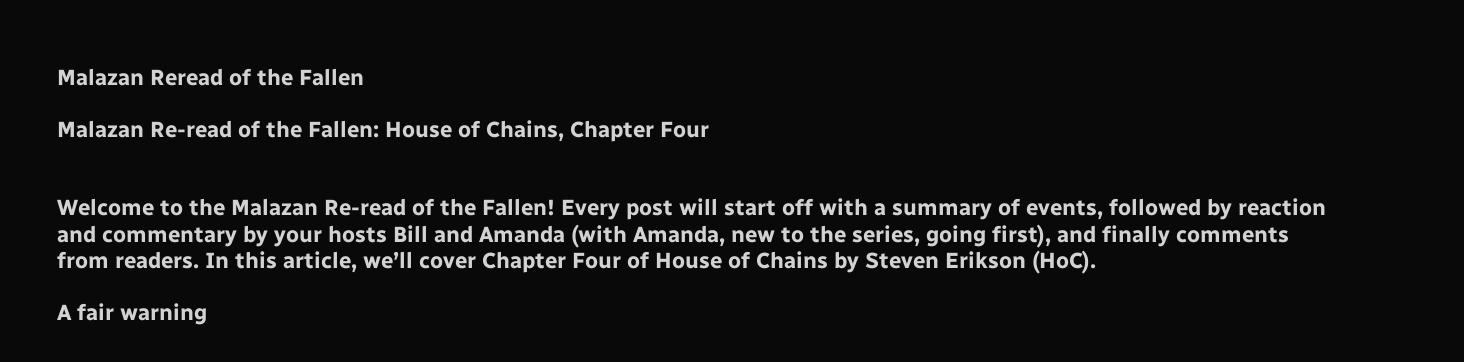Malazan Reread of the Fallen

Malazan Re-read of the Fallen: House of Chains, Chapter Four


Welcome to the Malazan Re-read of the Fallen! Every post will start off with a summary of events, followed by reaction and commentary by your hosts Bill and Amanda (with Amanda, new to the series, going first), and finally comments from readers. In this article, we’ll cover Chapter Four of House of Chains by Steven Erikson (HoC).

A fair warning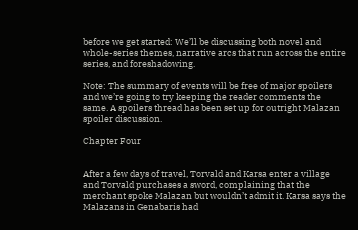before we get started: We’ll be discussing both novel and whole-series themes, narrative arcs that run across the entire series, and foreshadowing.

Note: The summary of events will be free of major spoilers and we’re going to try keeping the reader comments the same. A spoilers thread has been set up for outright Malazan spoiler discussion.

Chapter Four


After a few days of travel, Torvald and Karsa enter a village and Torvald purchases a sword, complaining that the merchant spoke Malazan but wouldn’t admit it. Karsa says the Malazans in Genabaris had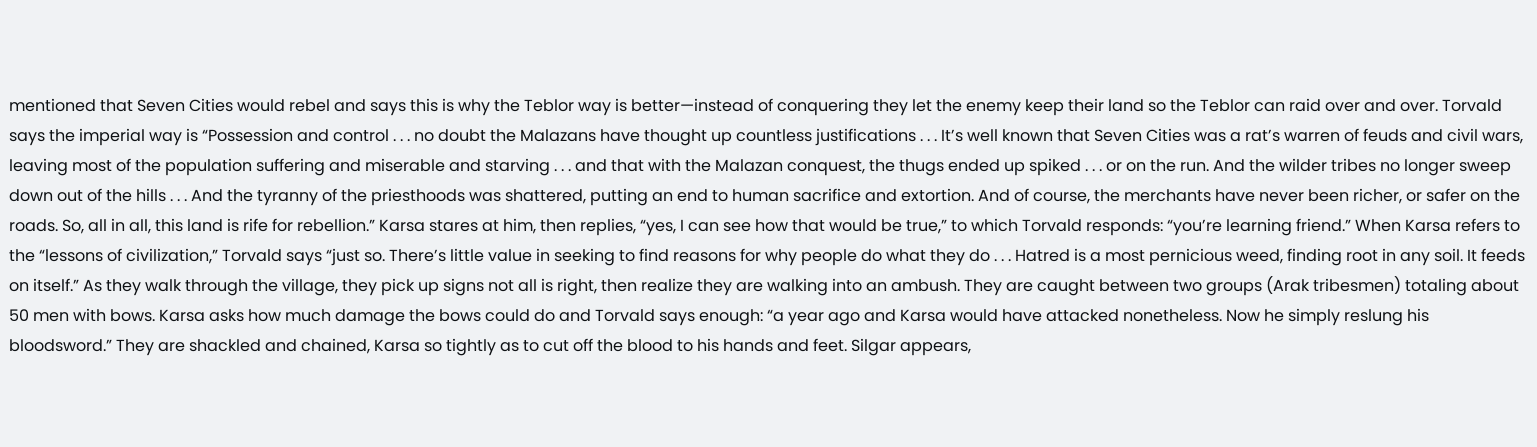mentioned that Seven Cities would rebel and says this is why the Teblor way is better—instead of conquering they let the enemy keep their land so the Teblor can raid over and over. Torvald says the imperial way is “Possession and control . . . no doubt the Malazans have thought up countless justifications . . . It’s well known that Seven Cities was a rat’s warren of feuds and civil wars, leaving most of the population suffering and miserable and starving . . . and that with the Malazan conquest, the thugs ended up spiked . . . or on the run. And the wilder tribes no longer sweep down out of the hills . . . And the tyranny of the priesthoods was shattered, putting an end to human sacrifice and extortion. And of course, the merchants have never been richer, or safer on the roads. So, all in all, this land is rife for rebellion.” Karsa stares at him, then replies, “yes, I can see how that would be true,” to which Torvald responds: “you’re learning friend.” When Karsa refers to the “lessons of civilization,” Torvald says “just so. There’s little value in seeking to find reasons for why people do what they do . . . Hatred is a most pernicious weed, finding root in any soil. It feeds on itself.” As they walk through the village, they pick up signs not all is right, then realize they are walking into an ambush. They are caught between two groups (Arak tribesmen) totaling about 50 men with bows. Karsa asks how much damage the bows could do and Torvald says enough: “a year ago and Karsa would have attacked nonetheless. Now he simply reslung his bloodsword.” They are shackled and chained, Karsa so tightly as to cut off the blood to his hands and feet. Silgar appears,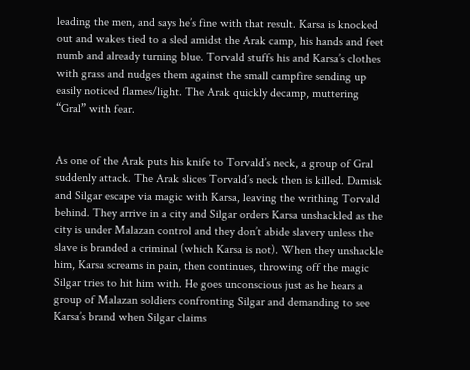leading the men, and says he’s fine with that result. Karsa is knocked out and wakes tied to a sled amidst the Arak camp, his hands and feet numb and already turning blue. Torvald stuffs his and Karsa’s clothes with grass and nudges them against the small campfire sending up easily noticed flames/light. The Arak quickly decamp, muttering “Gral” with fear.


As one of the Arak puts his knife to Torvald’s neck, a group of Gral suddenly attack. The Arak slices Torvald’s neck then is killed. Damisk and Silgar escape via magic with Karsa, leaving the writhing Torvald behind. They arrive in a city and Silgar orders Karsa unshackled as the city is under Malazan control and they don’t abide slavery unless the slave is branded a criminal (which Karsa is not). When they unshackle him, Karsa screams in pain, then continues, throwing off the magic Silgar tries to hit him with. He goes unconscious just as he hears a group of Malazan soldiers confronting Silgar and demanding to see Karsa’s brand when Silgar claims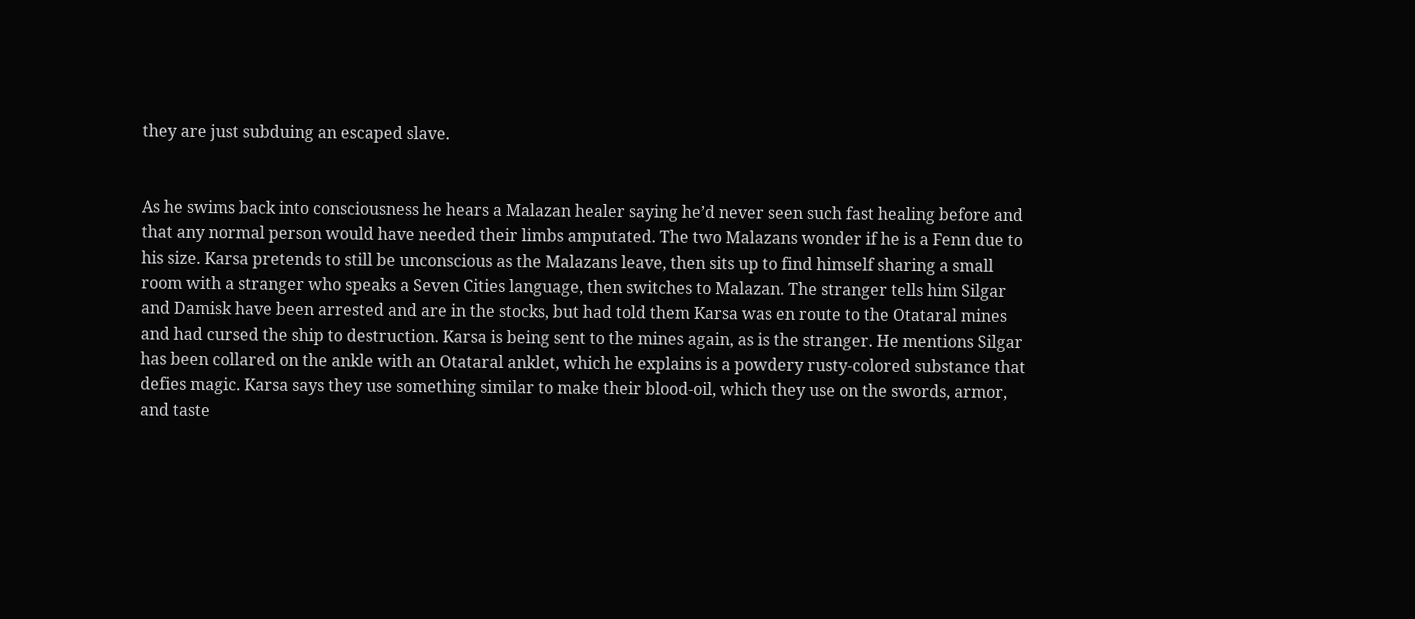they are just subduing an escaped slave.


As he swims back into consciousness he hears a Malazan healer saying he’d never seen such fast healing before and that any normal person would have needed their limbs amputated. The two Malazans wonder if he is a Fenn due to his size. Karsa pretends to still be unconscious as the Malazans leave, then sits up to find himself sharing a small room with a stranger who speaks a Seven Cities language, then switches to Malazan. The stranger tells him Silgar and Damisk have been arrested and are in the stocks, but had told them Karsa was en route to the Otataral mines and had cursed the ship to destruction. Karsa is being sent to the mines again, as is the stranger. He mentions Silgar has been collared on the ankle with an Otataral anklet, which he explains is a powdery rusty-colored substance that defies magic. Karsa says they use something similar to make their blood-oil, which they use on the swords, armor, and taste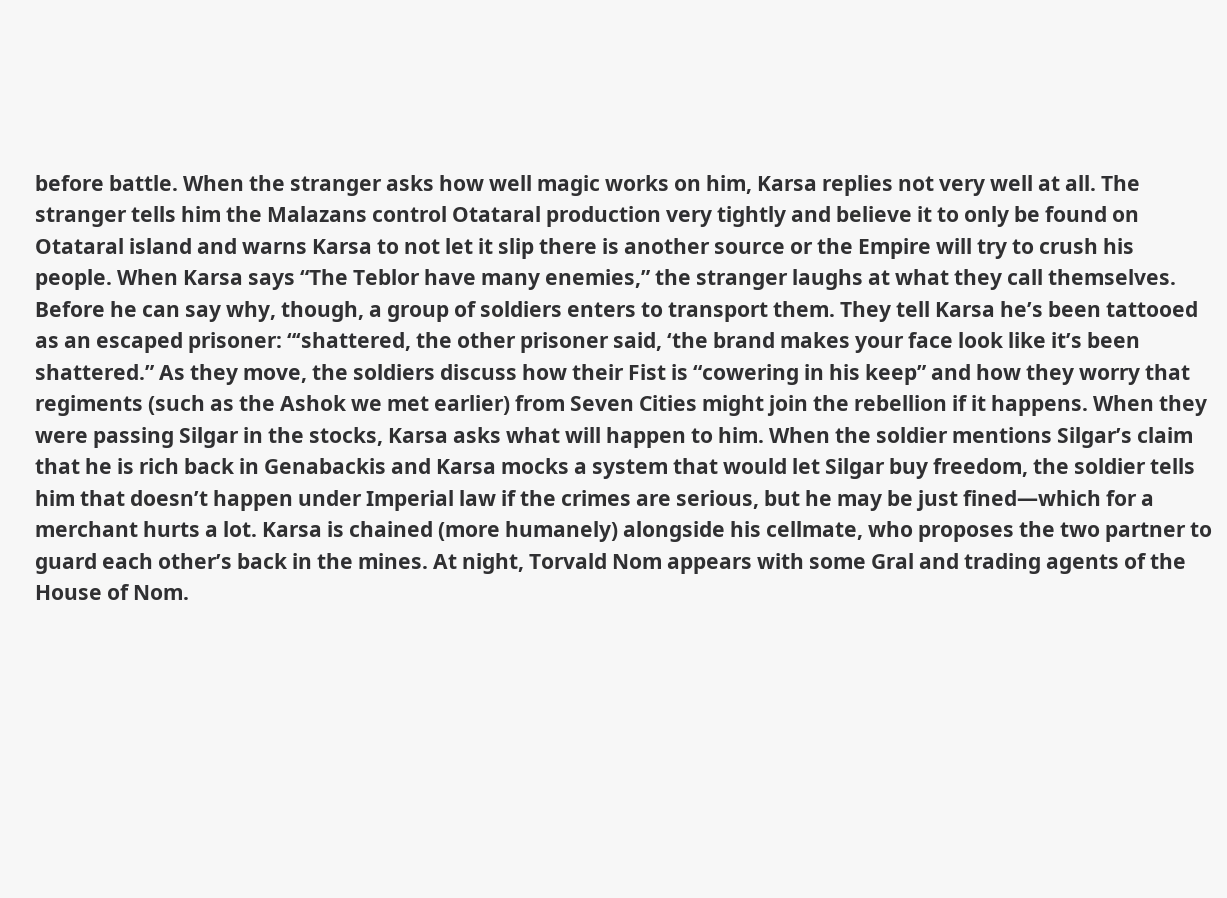before battle. When the stranger asks how well magic works on him, Karsa replies not very well at all. The stranger tells him the Malazans control Otataral production very tightly and believe it to only be found on Otataral island and warns Karsa to not let it slip there is another source or the Empire will try to crush his people. When Karsa says “The Teblor have many enemies,” the stranger laughs at what they call themselves. Before he can say why, though, a group of soldiers enters to transport them. They tell Karsa he’s been tattooed as an escaped prisoner: “‘shattered, the other prisoner said, ‘the brand makes your face look like it’s been shattered.” As they move, the soldiers discuss how their Fist is “cowering in his keep” and how they worry that regiments (such as the Ashok we met earlier) from Seven Cities might join the rebellion if it happens. When they were passing Silgar in the stocks, Karsa asks what will happen to him. When the soldier mentions Silgar’s claim that he is rich back in Genabackis and Karsa mocks a system that would let Silgar buy freedom, the soldier tells him that doesn’t happen under Imperial law if the crimes are serious, but he may be just fined—which for a merchant hurts a lot. Karsa is chained (more humanely) alongside his cellmate, who proposes the two partner to guard each other’s back in the mines. At night, Torvald Nom appears with some Gral and trading agents of the House of Nom.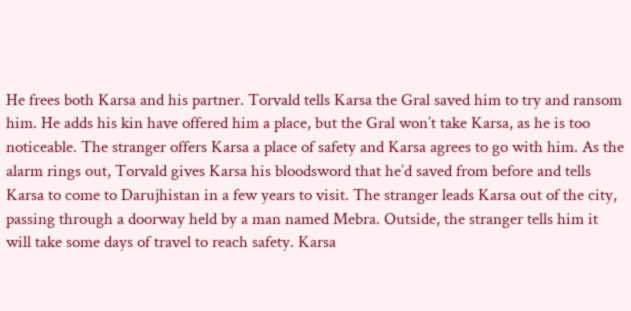He frees both Karsa and his partner. Torvald tells Karsa the Gral saved him to try and ransom him. He adds his kin have offered him a place, but the Gral won’t take Karsa, as he is too noticeable. The stranger offers Karsa a place of safety and Karsa agrees to go with him. As the alarm rings out, Torvald gives Karsa his bloodsword that he’d saved from before and tells Karsa to come to Darujhistan in a few years to visit. The stranger leads Karsa out of the city, passing through a doorway held by a man named Mebra. Outside, the stranger tells him it will take some days of travel to reach safety. Karsa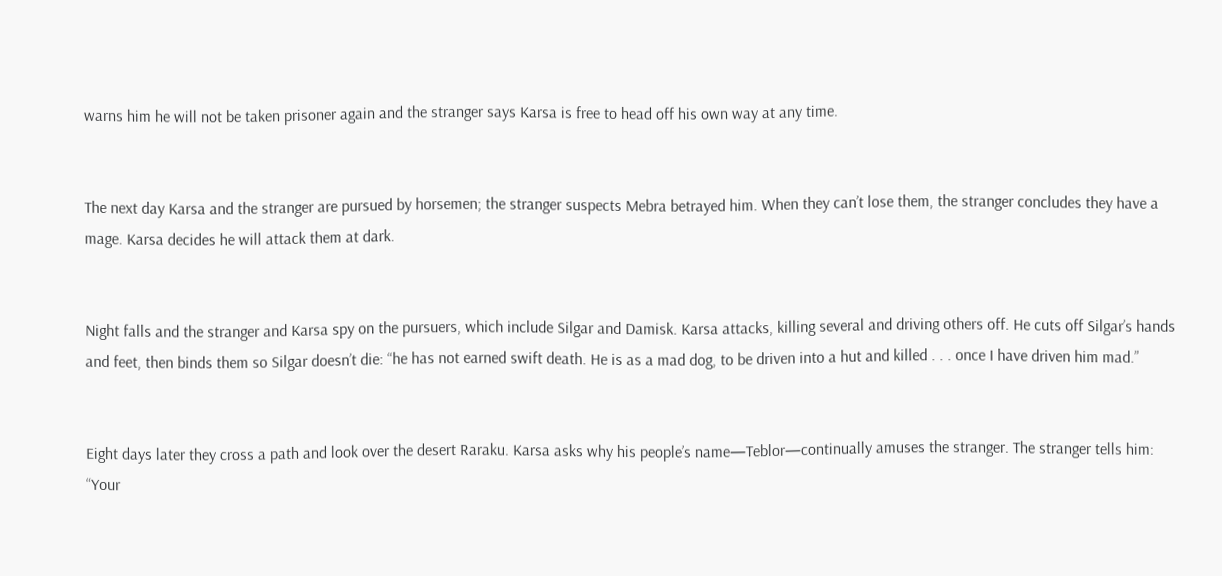warns him he will not be taken prisoner again and the stranger says Karsa is free to head off his own way at any time.


The next day Karsa and the stranger are pursued by horsemen; the stranger suspects Mebra betrayed him. When they can’t lose them, the stranger concludes they have a mage. Karsa decides he will attack them at dark.


Night falls and the stranger and Karsa spy on the pursuers, which include Silgar and Damisk. Karsa attacks, killing several and driving others off. He cuts off Silgar’s hands and feet, then binds them so Silgar doesn’t die: “he has not earned swift death. He is as a mad dog, to be driven into a hut and killed . . . once I have driven him mad.”


Eight days later they cross a path and look over the desert Raraku. Karsa asks why his people’s name—Teblor—continually amuses the stranger. The stranger tells him: “Your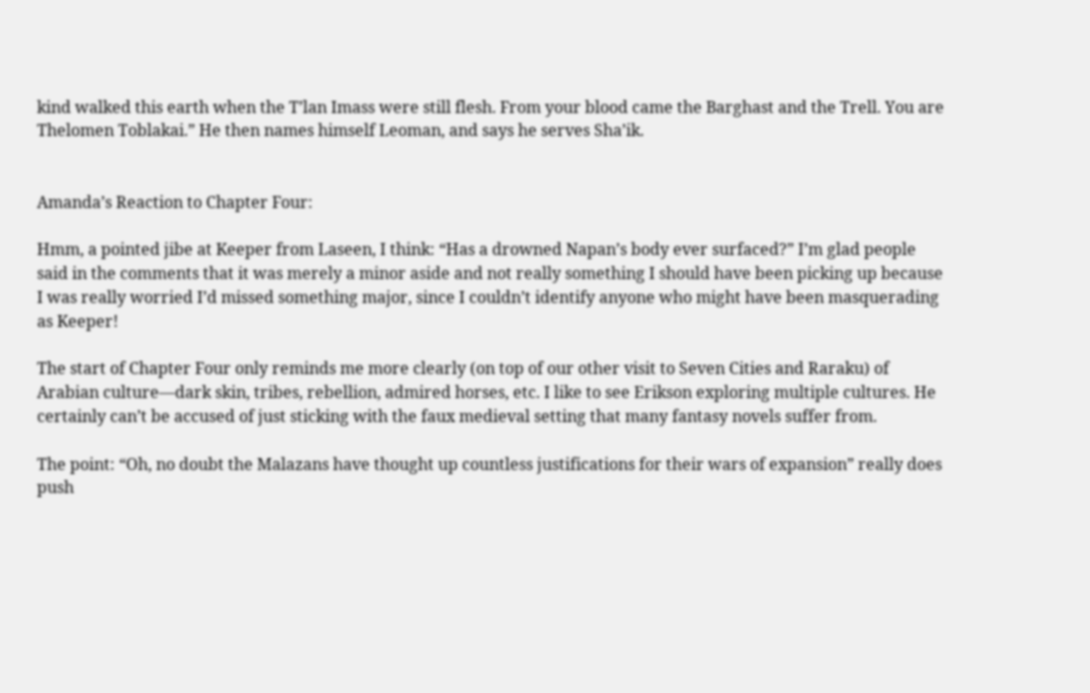kind walked this earth when the T’lan Imass were still flesh. From your blood came the Barghast and the Trell. You are Thelomen Toblakai.” He then names himself Leoman, and says he serves Sha’ik.


Amanda’s Reaction to Chapter Four:

Hmm, a pointed jibe at Keeper from Laseen, I think: “Has a drowned Napan’s body ever surfaced?” I’m glad people said in the comments that it was merely a minor aside and not really something I should have been picking up because I was really worried I’d missed something major, since I couldn’t identify anyone who might have been masquerading as Keeper!

The start of Chapter Four only reminds me more clearly (on top of our other visit to Seven Cities and Raraku) of Arabian culture—dark skin, tribes, rebellion, admired horses, etc. I like to see Erikson exploring multiple cultures. He certainly can’t be accused of just sticking with the faux medieval setting that many fantasy novels suffer from.

The point: “Oh, no doubt the Malazans have thought up countless justifications for their wars of expansion” really does push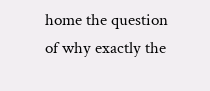home the question of why exactly the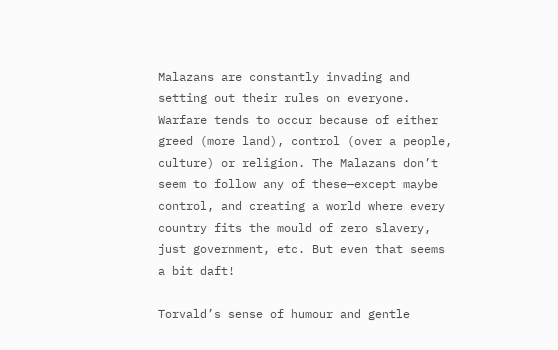Malazans are constantly invading and setting out their rules on everyone. Warfare tends to occur because of either greed (more land), control (over a people, culture) or religion. The Malazans don’t seem to follow any of these—except maybe control, and creating a world where every country fits the mould of zero slavery, just government, etc. But even that seems a bit daft!

Torvald’s sense of humour and gentle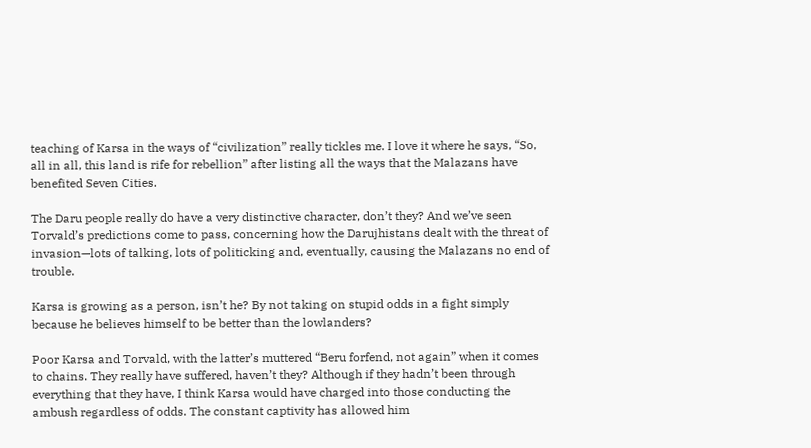teaching of Karsa in the ways of “civilization” really tickles me. I love it where he says, “So, all in all, this land is rife for rebellion” after listing all the ways that the Malazans have benefited Seven Cities.

The Daru people really do have a very distinctive character, don’t they? And we’ve seen Torvald’s predictions come to pass, concerning how the Darujhistans dealt with the threat of invasion—lots of talking, lots of politicking and, eventually, causing the Malazans no end of trouble.

Karsa is growing as a person, isn’t he? By not taking on stupid odds in a fight simply because he believes himself to be better than the lowlanders?

Poor Karsa and Torvald, with the latter’s muttered “Beru forfend, not again” when it comes to chains. They really have suffered, haven’t they? Although if they hadn’t been through everything that they have, I think Karsa would have charged into those conducting the ambush regardless of odds. The constant captivity has allowed him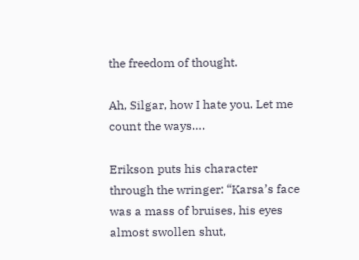the freedom of thought.

Ah, Silgar, how I hate you. Let me count the ways….

Erikson puts his character through the wringer: “Karsa’s face was a mass of bruises, his eyes almost swollen shut,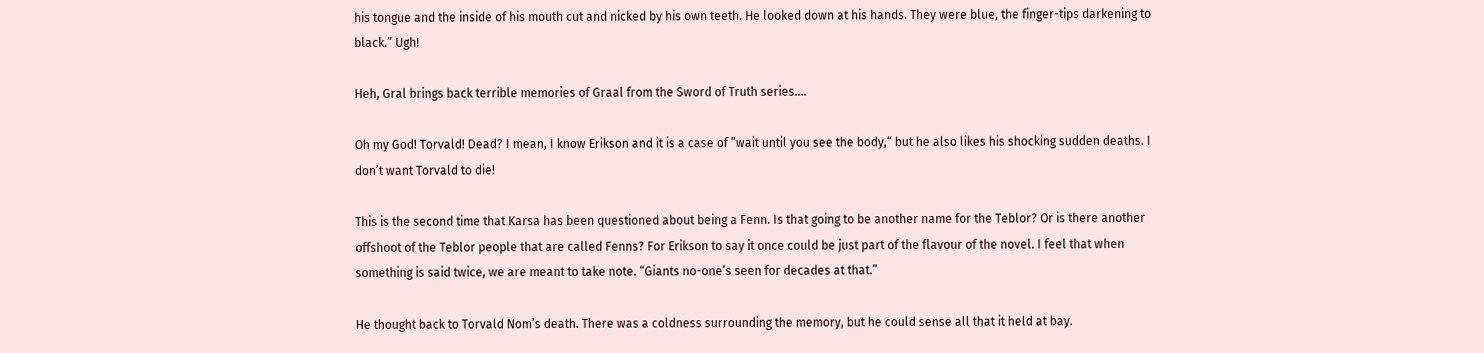his tongue and the inside of his mouth cut and nicked by his own teeth. He looked down at his hands. They were blue, the finger-tips darkening to black.” Ugh!

Heh, Gral brings back terrible memories of Graal from the Sword of Truth series….

Oh my God! Torvald! Dead? I mean, I know Erikson and it is a case of ”wait until you see the body,“ but he also likes his shocking sudden deaths. I don’t want Torvald to die!

This is the second time that Karsa has been questioned about being a Fenn. Is that going to be another name for the Teblor? Or is there another offshoot of the Teblor people that are called Fenns? For Erikson to say it once could be just part of the flavour of the novel. I feel that when something is said twice, we are meant to take note. “Giants no-one’s seen for decades at that.”

He thought back to Torvald Nom’s death. There was a coldness surrounding the memory, but he could sense all that it held at bay.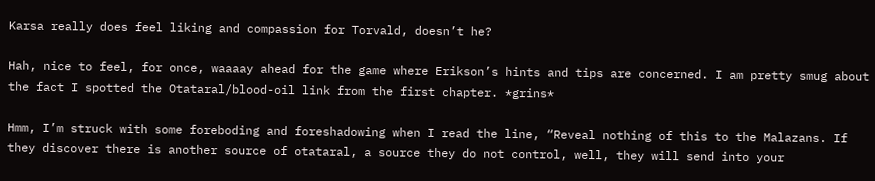Karsa really does feel liking and compassion for Torvald, doesn’t he?

Hah, nice to feel, for once, waaaay ahead for the game where Erikson’s hints and tips are concerned. I am pretty smug about the fact I spotted the Otataral/blood-oil link from the first chapter. *grins*

Hmm, I’m struck with some foreboding and foreshadowing when I read the line, “Reveal nothing of this to the Malazans. If they discover there is another source of otataral, a source they do not control, well, they will send into your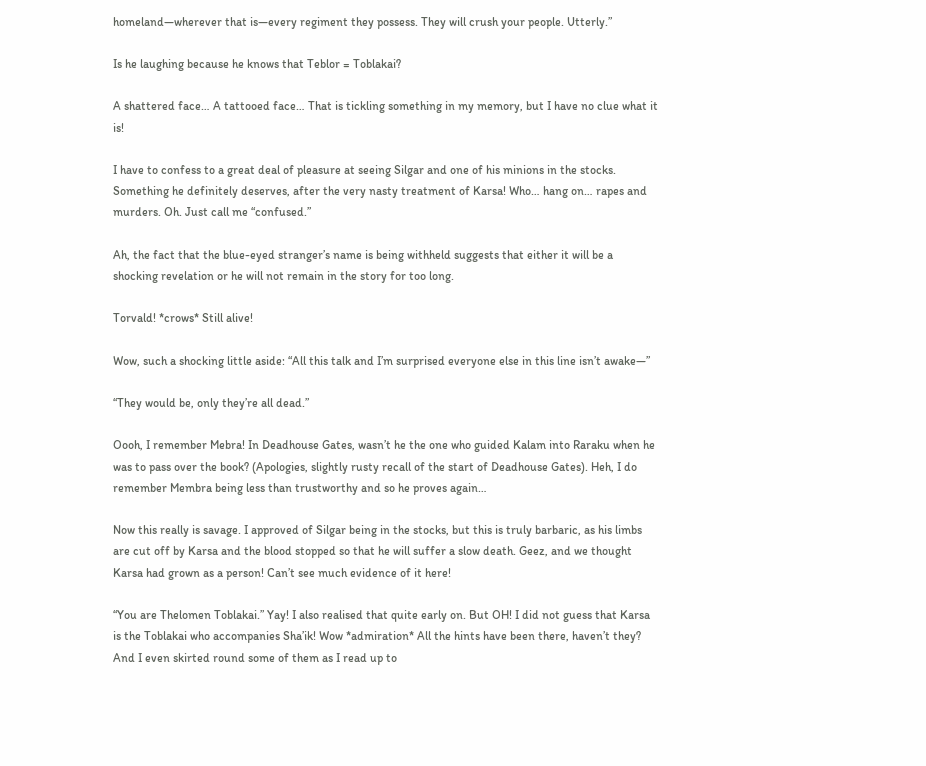homeland—wherever that is—every regiment they possess. They will crush your people. Utterly.”

Is he laughing because he knows that Teblor = Toblakai?

A shattered face… A tattooed face… That is tickling something in my memory, but I have no clue what it is!

I have to confess to a great deal of pleasure at seeing Silgar and one of his minions in the stocks. Something he definitely deserves, after the very nasty treatment of Karsa! Who… hang on… rapes and murders. Oh. Just call me “confused.”

Ah, the fact that the blue-eyed stranger’s name is being withheld suggests that either it will be a shocking revelation or he will not remain in the story for too long.

Torvald! *crows* Still alive!

Wow, such a shocking little aside: “All this talk and I’m surprised everyone else in this line isn’t awake—”

“They would be, only they’re all dead.”

Oooh, I remember Mebra! In Deadhouse Gates, wasn’t he the one who guided Kalam into Raraku when he was to pass over the book? (Apologies, slightly rusty recall of the start of Deadhouse Gates). Heh, I do remember Membra being less than trustworthy and so he proves again…

Now this really is savage. I approved of Silgar being in the stocks, but this is truly barbaric, as his limbs are cut off by Karsa and the blood stopped so that he will suffer a slow death. Geez, and we thought Karsa had grown as a person! Can’t see much evidence of it here!

“You are Thelomen Toblakai.” Yay! I also realised that quite early on. But OH! I did not guess that Karsa is the Toblakai who accompanies Sha’ik! Wow *admiration* All the hints have been there, haven’t they? And I even skirted round some of them as I read up to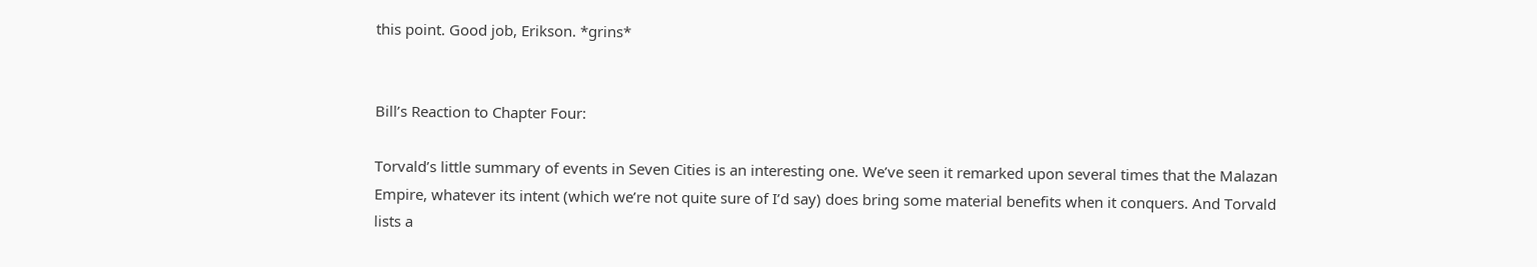this point. Good job, Erikson. *grins*


Bill’s Reaction to Chapter Four:

Torvald’s little summary of events in Seven Cities is an interesting one. We’ve seen it remarked upon several times that the Malazan Empire, whatever its intent (which we’re not quite sure of I’d say) does bring some material benefits when it conquers. And Torvald lists a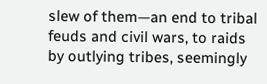slew of them—an end to tribal feuds and civil wars, to raids by outlying tribes, seemingly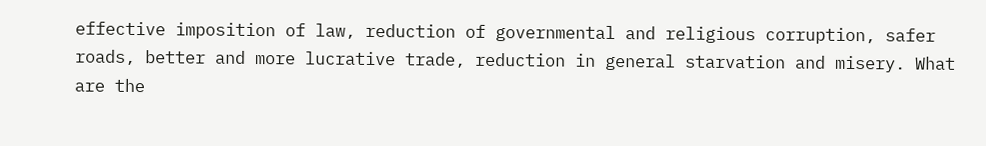effective imposition of law, reduction of governmental and religious corruption, safer roads, better and more lucrative trade, reduction in general starvation and misery. What are the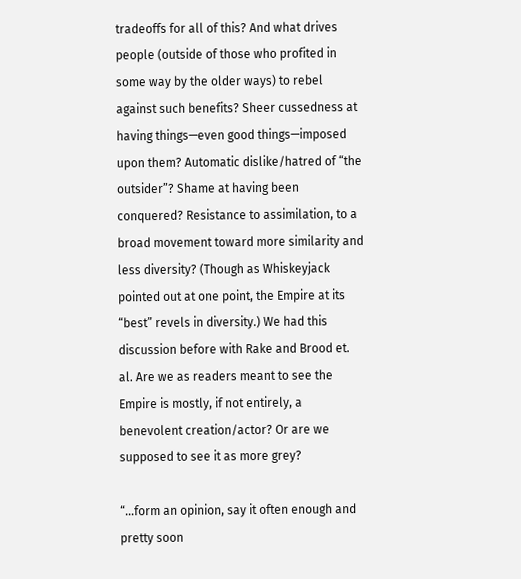tradeoffs for all of this? And what drives people (outside of those who profited in some way by the older ways) to rebel against such benefits? Sheer cussedness at having things—even good things—imposed upon them? Automatic dislike/hatred of “the outsider”? Shame at having been conquered? Resistance to assimilation, to a broad movement toward more similarity and less diversity? (Though as Whiskeyjack pointed out at one point, the Empire at its “best” revels in diversity.) We had this discussion before with Rake and Brood et. al. Are we as readers meant to see the Empire is mostly, if not entirely, a benevolent creation/actor? Or are we supposed to see it as more grey?

“…form an opinion, say it often enough and pretty soon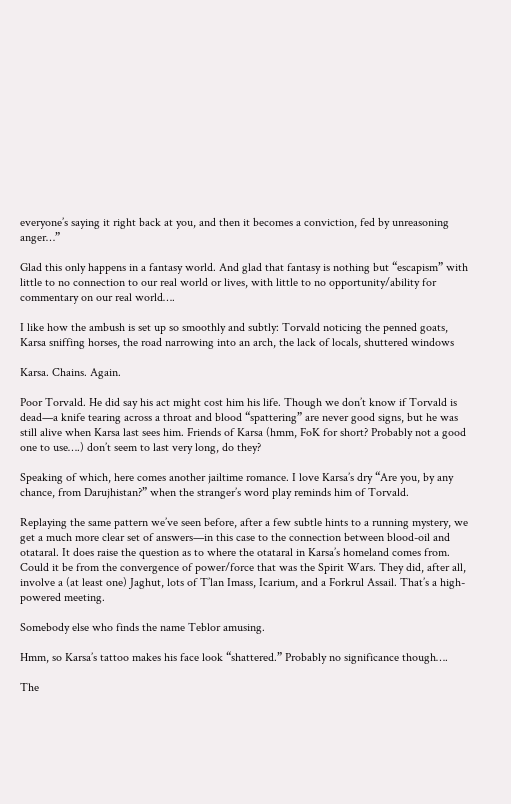everyone’s saying it right back at you, and then it becomes a conviction, fed by unreasoning anger…”

Glad this only happens in a fantasy world. And glad that fantasy is nothing but “escapism” with little to no connection to our real world or lives, with little to no opportunity/ability for commentary on our real world….

I like how the ambush is set up so smoothly and subtly: Torvald noticing the penned goats, Karsa sniffing horses, the road narrowing into an arch, the lack of locals, shuttered windows

Karsa. Chains. Again.

Poor Torvald. He did say his act might cost him his life. Though we don’t know if Torvald is dead—a knife tearing across a throat and blood “spattering” are never good signs, but he was still alive when Karsa last sees him. Friends of Karsa (hmm, FoK for short? Probably not a good one to use….) don’t seem to last very long, do they?

Speaking of which, here comes another jailtime romance. I love Karsa’s dry “Are you, by any chance, from Darujhistan?” when the stranger’s word play reminds him of Torvald.

Replaying the same pattern we’ve seen before, after a few subtle hints to a running mystery, we get a much more clear set of answers—in this case to the connection between blood-oil and otataral. It does raise the question as to where the otataral in Karsa’s homeland comes from. Could it be from the convergence of power/force that was the Spirit Wars. They did, after all, involve a (at least one) Jaghut, lots of T’lan Imass, Icarium, and a Forkrul Assail. That’s a high-powered meeting.

Somebody else who finds the name Teblor amusing.

Hmm, so Karsa’s tattoo makes his face look “shattered.” Probably no significance though….

The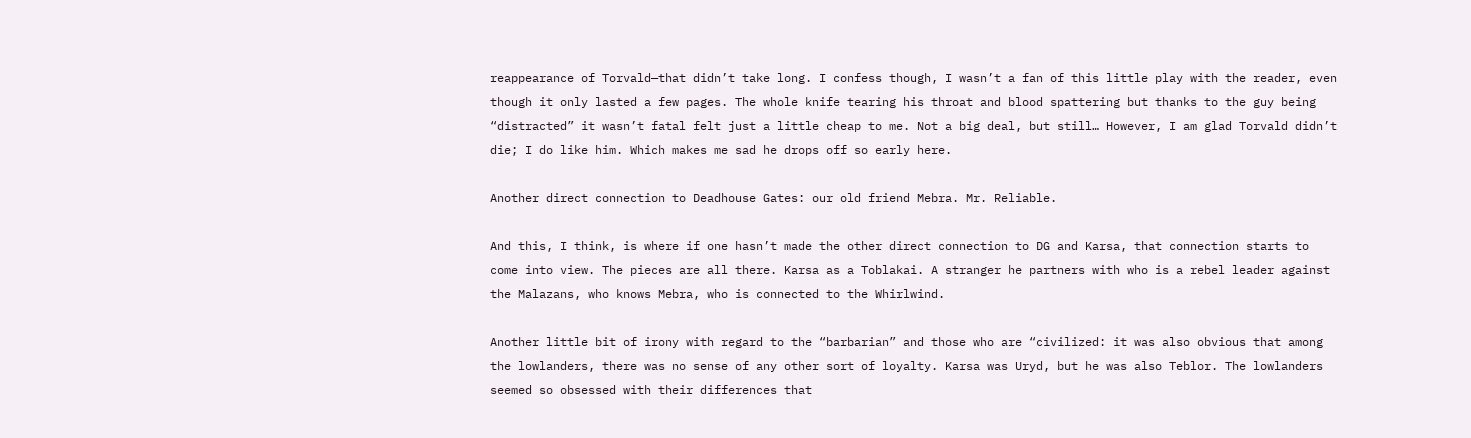reappearance of Torvald—that didn’t take long. I confess though, I wasn’t a fan of this little play with the reader, even though it only lasted a few pages. The whole knife tearing his throat and blood spattering but thanks to the guy being “distracted” it wasn’t fatal felt just a little cheap to me. Not a big deal, but still… However, I am glad Torvald didn’t die; I do like him. Which makes me sad he drops off so early here.

Another direct connection to Deadhouse Gates: our old friend Mebra. Mr. Reliable.

And this, I think, is where if one hasn’t made the other direct connection to DG and Karsa, that connection starts to come into view. The pieces are all there. Karsa as a Toblakai. A stranger he partners with who is a rebel leader against the Malazans, who knows Mebra, who is connected to the Whirlwind.

Another little bit of irony with regard to the “barbarian” and those who are “civilized: it was also obvious that among the lowlanders, there was no sense of any other sort of loyalty. Karsa was Uryd, but he was also Teblor. The lowlanders seemed so obsessed with their differences that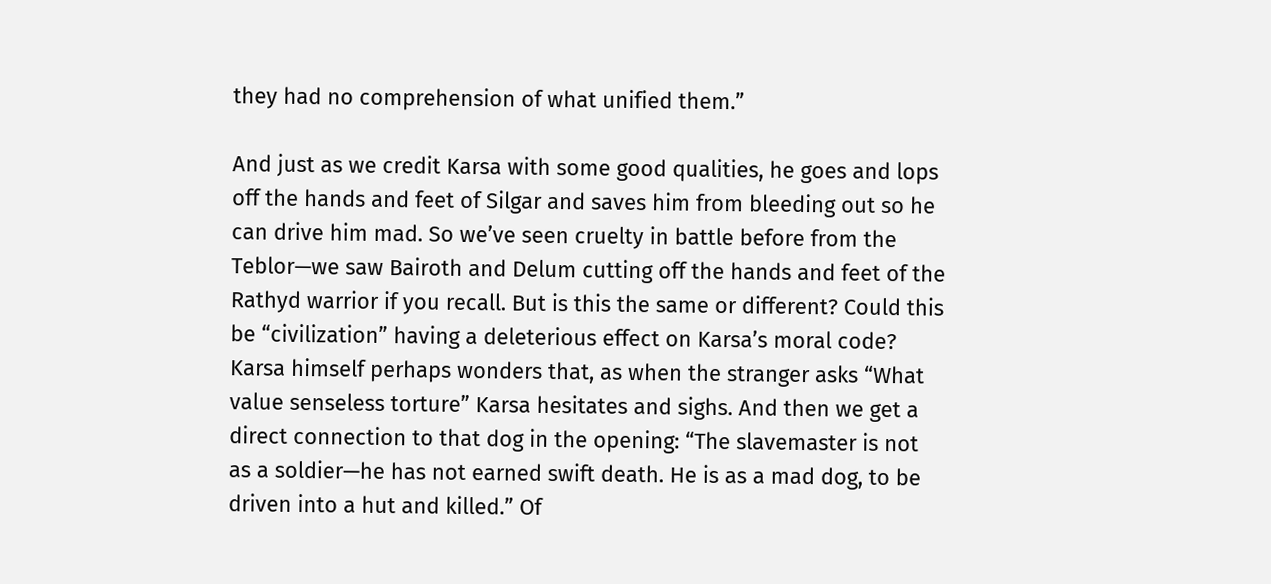they had no comprehension of what unified them.”

And just as we credit Karsa with some good qualities, he goes and lops off the hands and feet of Silgar and saves him from bleeding out so he can drive him mad. So we’ve seen cruelty in battle before from the Teblor—we saw Bairoth and Delum cutting off the hands and feet of the Rathyd warrior if you recall. But is this the same or different? Could this be “civilization” having a deleterious effect on Karsa’s moral code? Karsa himself perhaps wonders that, as when the stranger asks “What value senseless torture” Karsa hesitates and sighs. And then we get a direct connection to that dog in the opening: “The slavemaster is not as a soldier—he has not earned swift death. He is as a mad dog, to be driven into a hut and killed.” Of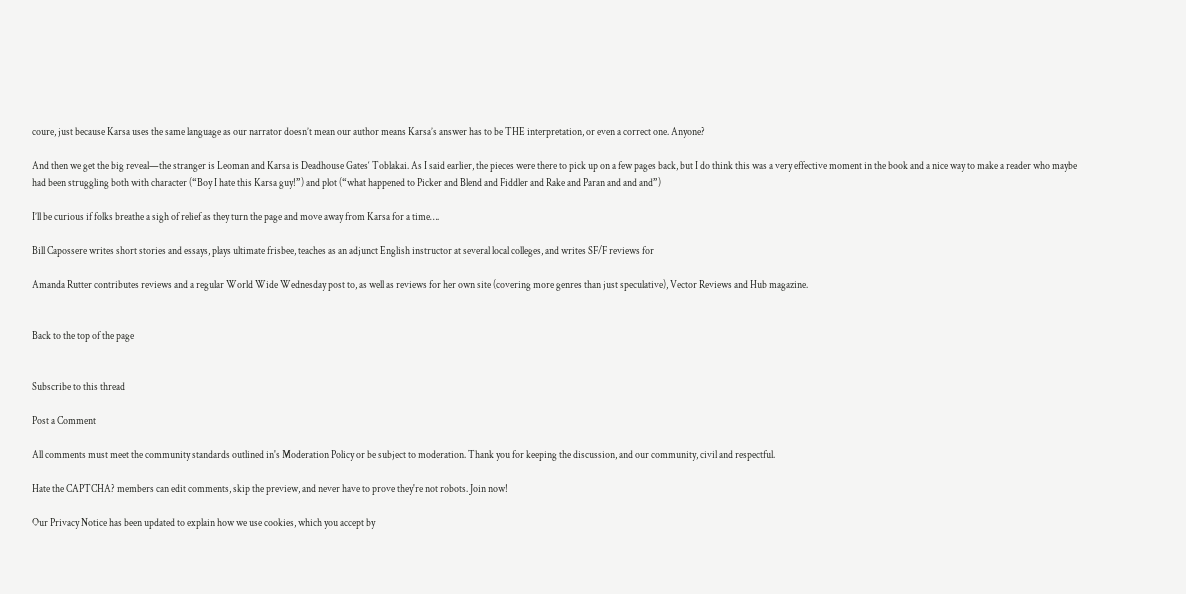coure, just because Karsa uses the same language as our narrator doesn’t mean our author means Karsa’s answer has to be THE interpretation, or even a correct one. Anyone?

And then we get the big reveal—the stranger is Leoman and Karsa is Deadhouse Gates‘ Toblakai. As I said earlier, the pieces were there to pick up on a few pages back, but I do think this was a very effective moment in the book and a nice way to make a reader who maybe had been struggling both with character (“Boy I hate this Karsa guy!”) and plot (“what happened to Picker and Blend and Fiddler and Rake and Paran and and and”)

I’ll be curious if folks breathe a sigh of relief as they turn the page and move away from Karsa for a time….

Bill Capossere writes short stories and essays, plays ultimate frisbee, teaches as an adjunct English instructor at several local colleges, and writes SF/F reviews for

Amanda Rutter contributes reviews and a regular World Wide Wednesday post to, as well as reviews for her own site (covering more genres than just speculative), Vector Reviews and Hub magazine.


Back to the top of the page


Subscribe to this thread

Post a Comment

All comments must meet the community standards outlined in's Moderation Policy or be subject to moderation. Thank you for keeping the discussion, and our community, civil and respectful.

Hate the CAPTCHA? members can edit comments, skip the preview, and never have to prove they're not robots. Join now!

Our Privacy Notice has been updated to explain how we use cookies, which you accept by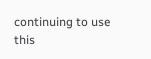continuing to use this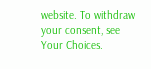website. To withdraw your consent, see Your Choices.